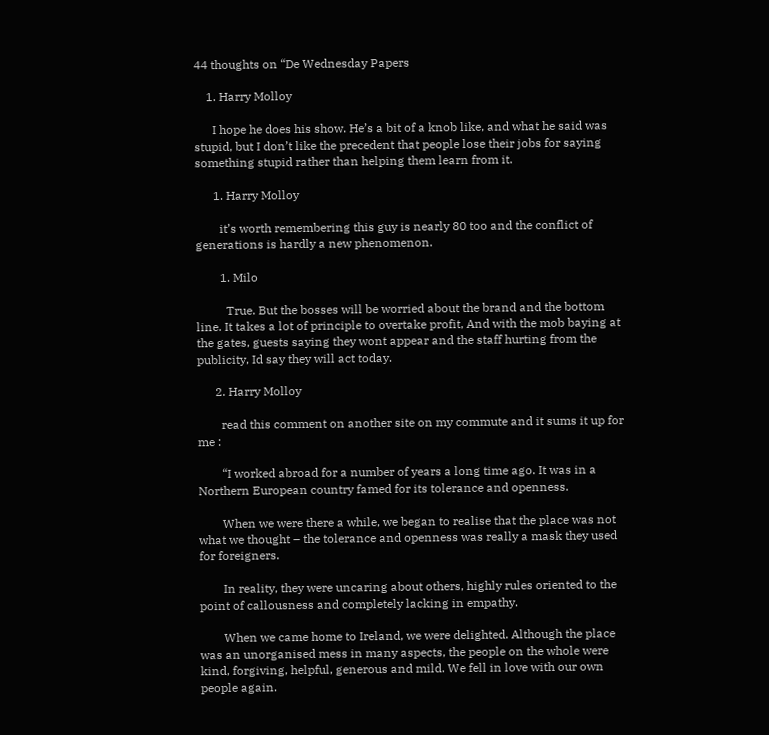44 thoughts on “De Wednesday Papers

    1. Harry Molloy

      I hope he does his show. He’s a bit of a knob like, and what he said was stupid, but I don’t like the precedent that people lose their jobs for saying something stupid rather than helping them learn from it.

      1. Harry Molloy

        it’s worth remembering this guy is nearly 80 too and the conflict of generations is hardly a new phenomenon.

        1. Milo

          True. But the bosses will be worried about the brand and the bottom line. It takes a lot of principle to overtake profit, And with the mob baying at the gates, guests saying they wont appear and the staff hurting from the publicity, Id say they will act today.

      2. Harry Molloy

        read this comment on another site on my commute and it sums it up for me :

        “I worked abroad for a number of years a long time ago. It was in a Northern European country famed for its tolerance and openness.

        When we were there a while, we began to realise that the place was not what we thought – the tolerance and openness was really a mask they used for foreigners.

        In reality, they were uncaring about others, highly rules oriented to the point of callousness and completely lacking in empathy.

        When we came home to Ireland, we were delighted. Although the place was an unorganised mess in many aspects, the people on the whole were kind, forgiving, helpful, generous and mild. We fell in love with our own people again.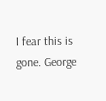I fear this is gone. George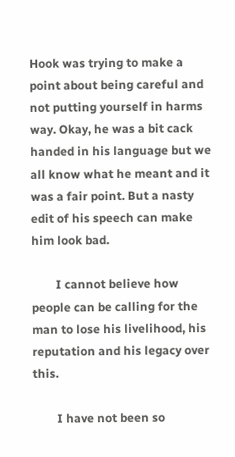Hook was trying to make a point about being careful and not putting yourself in harms way. Okay, he was a bit cack handed in his language but we all know what he meant and it was a fair point. But a nasty edit of his speech can make him look bad.

        I cannot believe how people can be calling for the man to lose his livelihood, his reputation and his legacy over this.

        I have not been so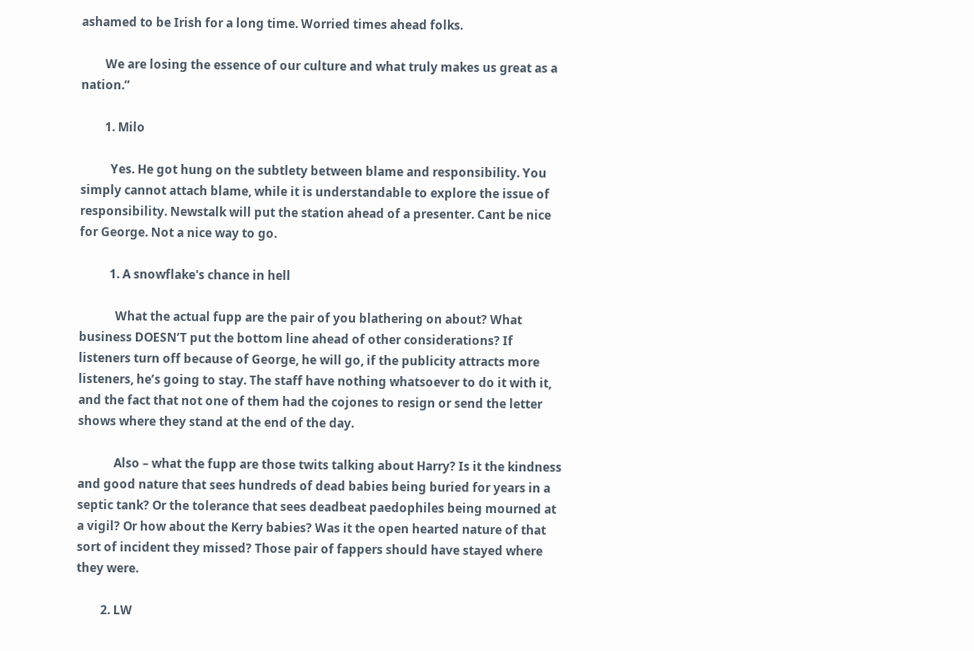ashamed to be Irish for a long time. Worried times ahead folks.

        We are losing the essence of our culture and what truly makes us great as a nation.”

        1. Milo

          Yes. He got hung on the subtlety between blame and responsibility. You simply cannot attach blame, while it is understandable to explore the issue of responsibility. Newstalk will put the station ahead of a presenter. Cant be nice for George. Not a nice way to go.

          1. A snowflake's chance in hell

            What the actual fupp are the pair of you blathering on about? What business DOESN’T put the bottom line ahead of other considerations? If listeners turn off because of George, he will go, if the publicity attracts more listeners, he’s going to stay. The staff have nothing whatsoever to do it with it, and the fact that not one of them had the cojones to resign or send the letter shows where they stand at the end of the day.

            Also – what the fupp are those twits talking about Harry? Is it the kindness and good nature that sees hundreds of dead babies being buried for years in a septic tank? Or the tolerance that sees deadbeat paedophiles being mourned at a vigil? Or how about the Kerry babies? Was it the open hearted nature of that sort of incident they missed? Those pair of fappers should have stayed where they were.

        2. LW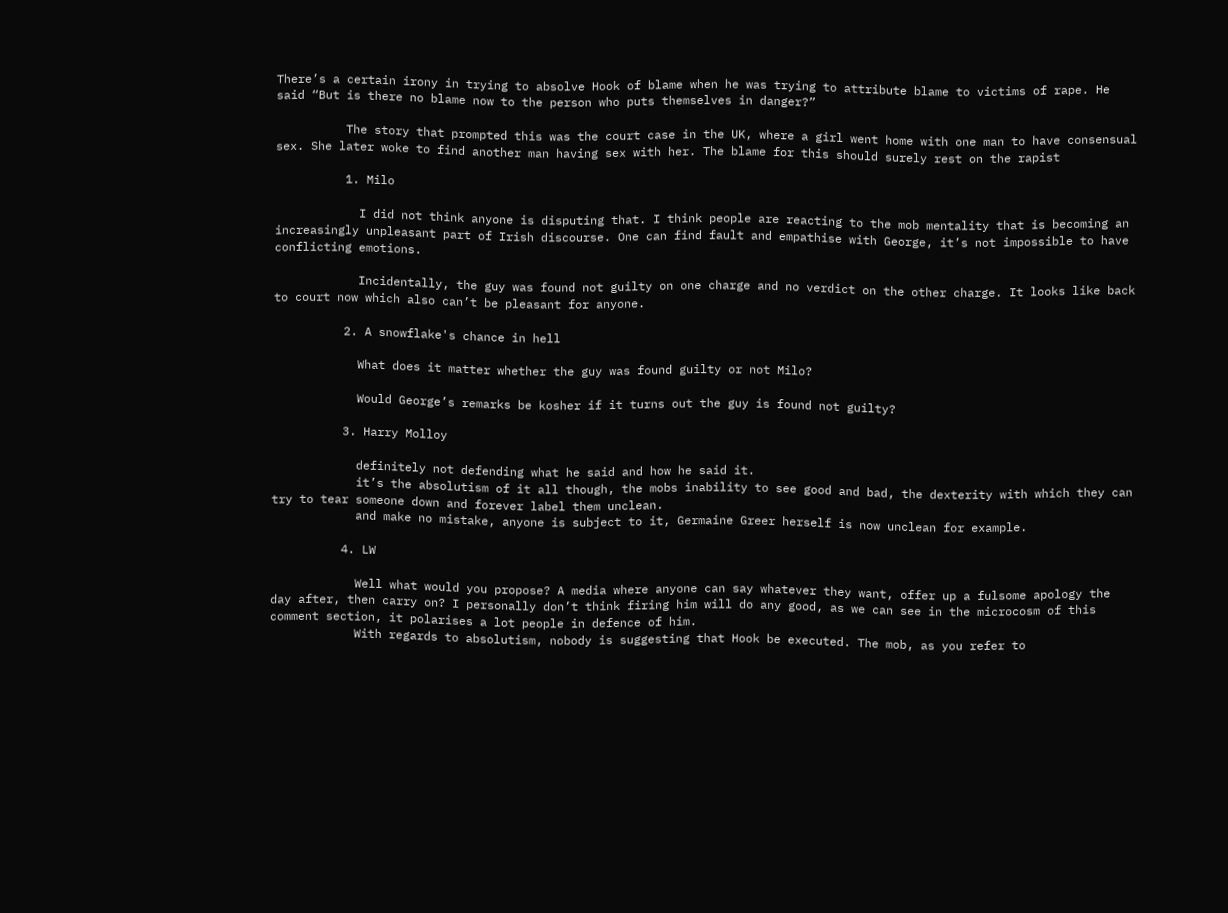There’s a certain irony in trying to absolve Hook of blame when he was trying to attribute blame to victims of rape. He said “But is there no blame now to the person who puts themselves in danger?”

          The story that prompted this was the court case in the UK, where a girl went home with one man to have consensual sex. She later woke to find another man having sex with her. The blame for this should surely rest on the rapist

          1. Milo

            I did not think anyone is disputing that. I think people are reacting to the mob mentality that is becoming an increasingly unpleasant part of Irish discourse. One can find fault and empathise with George, it’s not impossible to have conflicting emotions.

            Incidentally, the guy was found not guilty on one charge and no verdict on the other charge. It looks like back to court now which also can’t be pleasant for anyone.

          2. A snowflake's chance in hell

            What does it matter whether the guy was found guilty or not Milo?

            Would George’s remarks be kosher if it turns out the guy is found not guilty?

          3. Harry Molloy

            definitely not defending what he said and how he said it.
            it’s the absolutism of it all though, the mobs inability to see good and bad, the dexterity with which they can try to tear someone down and forever label them unclean.
            and make no mistake, anyone is subject to it, Germaine Greer herself is now unclean for example.

          4. LW

            Well what would you propose? A media where anyone can say whatever they want, offer up a fulsome apology the day after, then carry on? I personally don’t think firing him will do any good, as we can see in the microcosm of this comment section, it polarises a lot people in defence of him.
            With regards to absolutism, nobody is suggesting that Hook be executed. The mob, as you refer to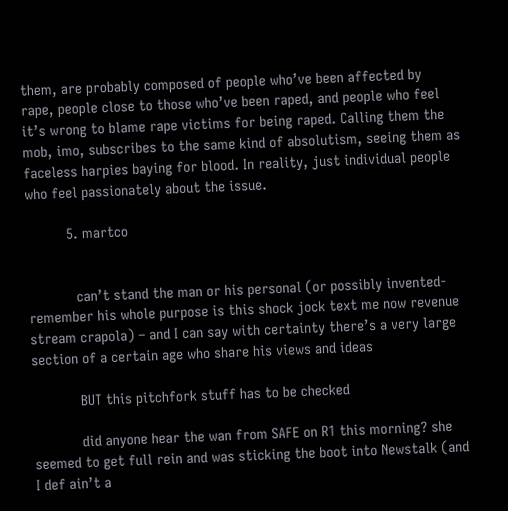them, are probably composed of people who’ve been affected by rape, people close to those who’ve been raped, and people who feel it’s wrong to blame rape victims for being raped. Calling them the mob, imo, subscribes to the same kind of absolutism, seeing them as faceless harpies baying for blood. In reality, just individual people who feel passionately about the issue.

          5. martco


            can’t stand the man or his personal (or possibly invented- remember his whole purpose is this shock jock text me now revenue stream crapola) – and I can say with certainty there’s a very large section of a certain age who share his views and ideas

            BUT this pitchfork stuff has to be checked

            did anyone hear the wan from SAFE on R1 this morning? she seemed to get full rein and was sticking the boot into Newstalk (and I def ain’t a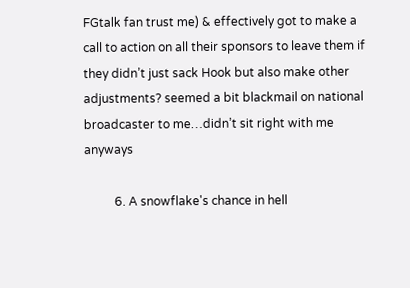FGtalk fan trust me) & effectively got to make a call to action on all their sponsors to leave them if they didn’t just sack Hook but also make other adjustments? seemed a bit blackmail on national broadcaster to me…didn’t sit right with me anyways

          6. A snowflake's chance in hell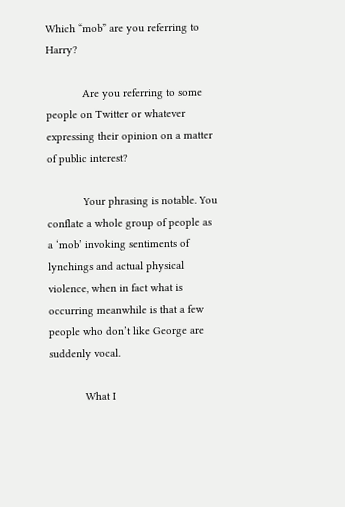Which “mob” are you referring to Harry?

            Are you referring to some people on Twitter or whatever expressing their opinion on a matter of public interest?

            Your phrasing is notable. You conflate a whole group of people as a ‘mob’ invoking sentiments of lynchings and actual physical violence, when in fact what is occurring meanwhile is that a few people who don’t like George are suddenly vocal.

            What I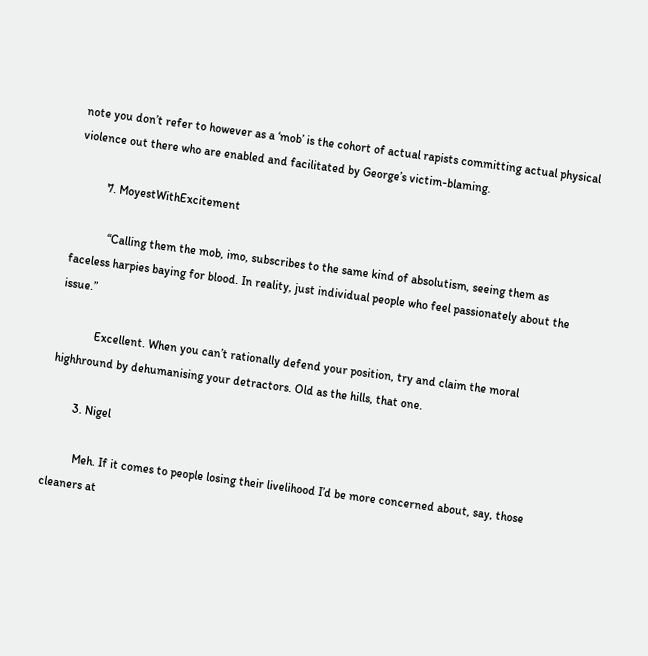note you don’t refer to however as a ‘mob’ is the cohort of actual rapists committing actual physical violence out there who are enabled and facilitated by George’s victim-blaming.

          7. MoyestWithExcitement

            “Calling them the mob, imo, subscribes to the same kind of absolutism, seeing them as faceless harpies baying for blood. In reality, just individual people who feel passionately about the issue.”

            Excellent. When you can’t rationally defend your position, try and claim the moral highhround by dehumanising your detractors. Old as the hills, that one.

        3. Nigel

          Meh. If it comes to people losing their livelihood I’d be more concerned about, say, those cleaners at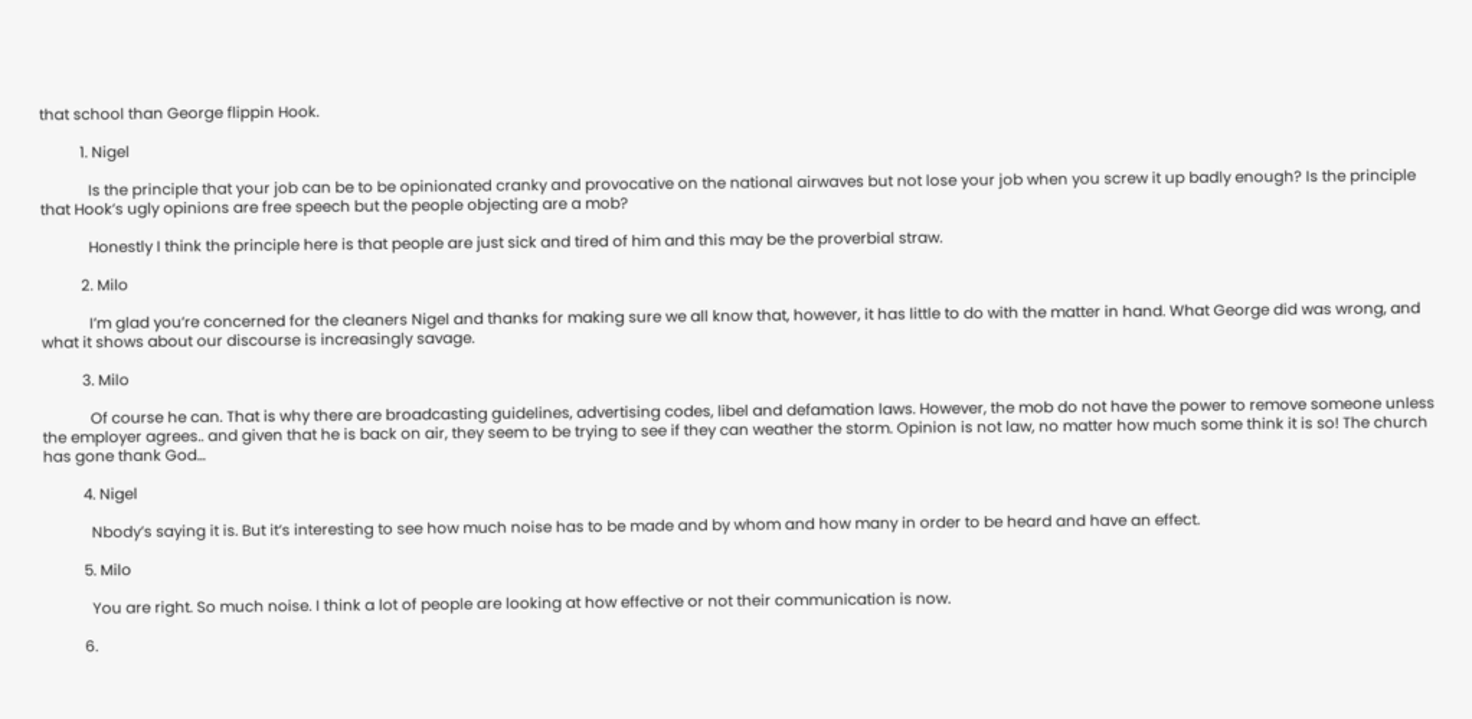that school than George flippin Hook.

          1. Nigel

            Is the principle that your job can be to be opinionated cranky and provocative on the national airwaves but not lose your job when you screw it up badly enough? Is the principle that Hook’s ugly opinions are free speech but the people objecting are a mob?

            Honestly I think the principle here is that people are just sick and tired of him and this may be the proverbial straw.

          2. Milo

            I’m glad you’re concerned for the cleaners Nigel and thanks for making sure we all know that, however, it has little to do with the matter in hand. What George did was wrong, and what it shows about our discourse is increasingly savage.

          3. Milo

            Of course he can. That is why there are broadcasting guidelines, advertising codes, libel and defamation laws. However, the mob do not have the power to remove someone unless the employer agrees.. and given that he is back on air, they seem to be trying to see if they can weather the storm. Opinion is not law, no matter how much some think it is so! The church has gone thank God…

          4. Nigel

            Nbody’s saying it is. But it’s interesting to see how much noise has to be made and by whom and how many in order to be heard and have an effect.

          5. Milo

            You are right. So much noise. I think a lot of people are looking at how effective or not their communication is now.

          6.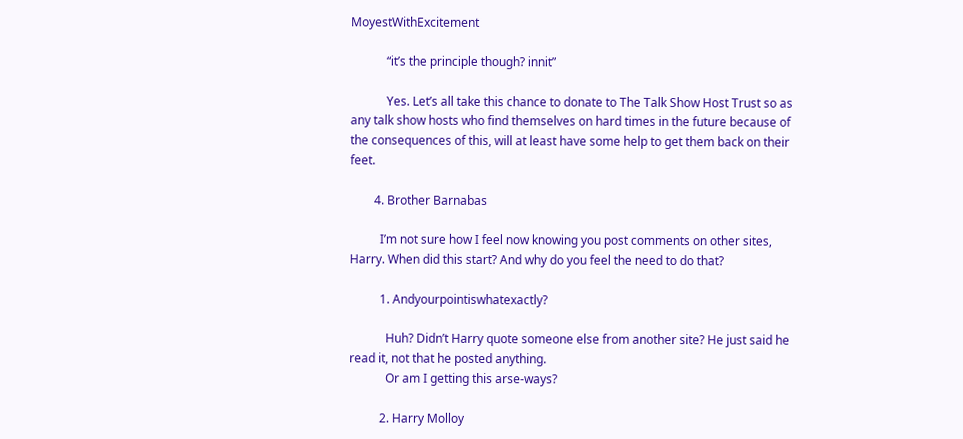MoyestWithExcitement

            “it’s the principle though? innit”

            Yes. Let’s all take this chance to donate to The Talk Show Host Trust so as any talk show hosts who find themselves on hard times in the future because of the consequences of this, will at least have some help to get them back on their feet.

        4. Brother Barnabas

          I’m not sure how I feel now knowing you post comments on other sites, Harry. When did this start? And why do you feel the need to do that?

          1. Andyourpointiswhatexactly?

            Huh? Didn’t Harry quote someone else from another site? He just said he read it, not that he posted anything.
            Or am I getting this arse-ways?

          2. Harry Molloy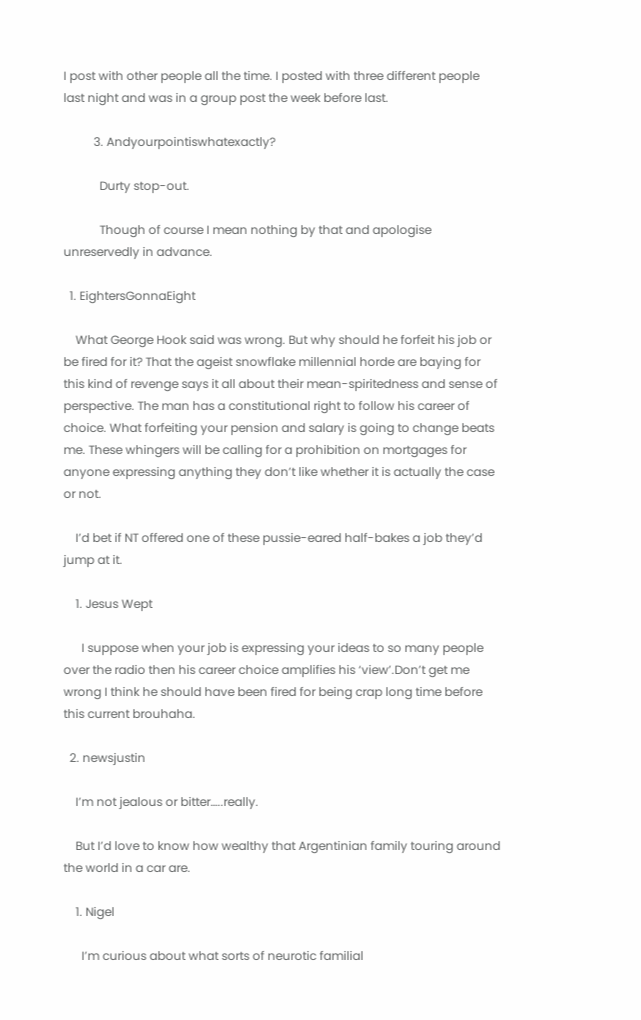I post with other people all the time. I posted with three different people last night and was in a group post the week before last.

          3. Andyourpointiswhatexactly?

            Durty stop-out.

            Though of course I mean nothing by that and apologise unreservedly in advance.

  1. EightersGonnaEight

    What George Hook said was wrong. But why should he forfeit his job or be fired for it? That the ageist snowflake millennial horde are baying for this kind of revenge says it all about their mean-spiritedness and sense of perspective. The man has a constitutional right to follow his career of choice. What forfeiting your pension and salary is going to change beats me. These whingers will be calling for a prohibition on mortgages for anyone expressing anything they don’t like whether it is actually the case or not.

    I’d bet if NT offered one of these pussie-eared half-bakes a job they’d jump at it.

    1. Jesus Wept

      I suppose when your job is expressing your ideas to so many people over the radio then his career choice amplifies his ‘view’.Don’t get me wrong I think he should have been fired for being crap long time before this current brouhaha.

  2. newsjustin

    I’m not jealous or bitter…..really.

    But I’d love to know how wealthy that Argentinian family touring around the world in a car are.

    1. Nigel

      I’m curious about what sorts of neurotic familial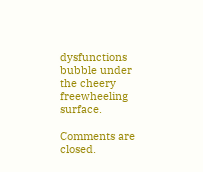dysfunctions bubble under the cheery freewheeling surface.

Comments are closed.